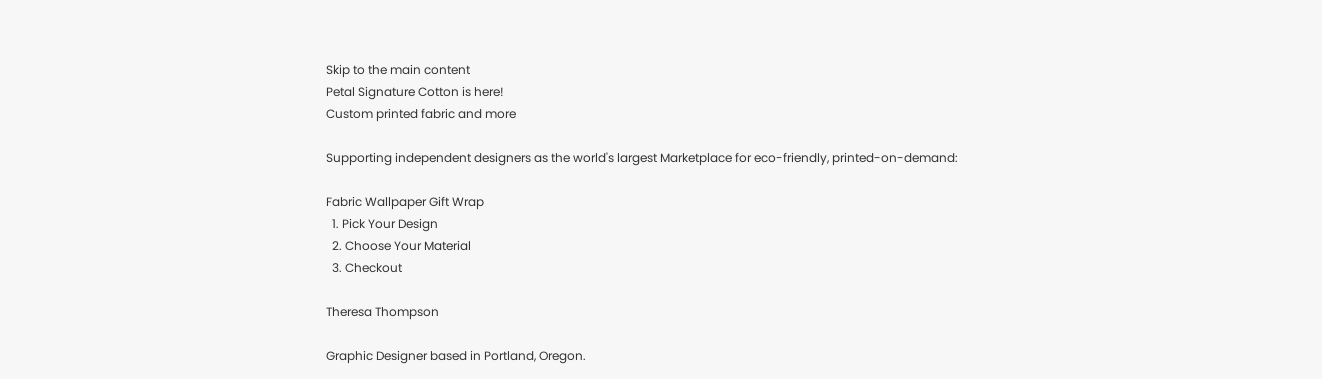Skip to the main content
Petal Signature Cotton is here!
Custom printed fabric and more

Supporting independent designers as the world's largest Marketplace for eco-friendly, printed-on-demand:

Fabric Wallpaper Gift Wrap
  1. Pick Your Design
  2. Choose Your Material
  3. Checkout

Theresa Thompson

Graphic Designer based in Portland, Oregon.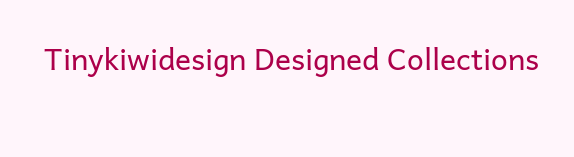Tinykiwidesign Designed Collections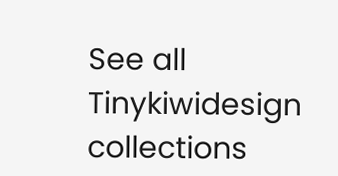See all Tinykiwidesign collections